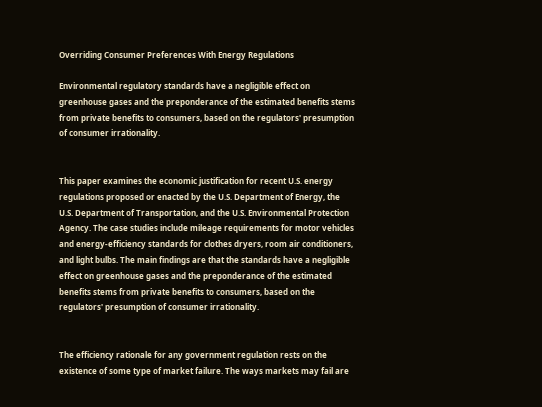Overriding Consumer Preferences With Energy Regulations

Environmental regulatory standards have a negligible effect on greenhouse gases and the preponderance of the estimated benefits stems from private benefits to consumers, based on the regulators' presumption of consumer irrationality.


This paper examines the economic justification for recent U.S. energy regulations proposed or enacted by the U.S. Department of Energy, the U.S. Department of Transportation, and the U.S. Environmental Protection Agency. The case studies include mileage requirements for motor vehicles and energy-efficiency standards for clothes dryers, room air conditioners, and light bulbs. The main findings are that the standards have a negligible effect on greenhouse gases and the preponderance of the estimated benefits stems from private benefits to consumers, based on the regulators' presumption of consumer irrationality.


The efficiency rationale for any government regulation rests on the existence of some type of market failure. The ways markets may fail are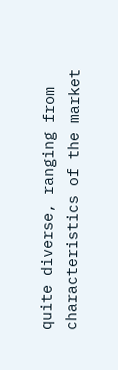quite diverse, ranging from characteristics of the market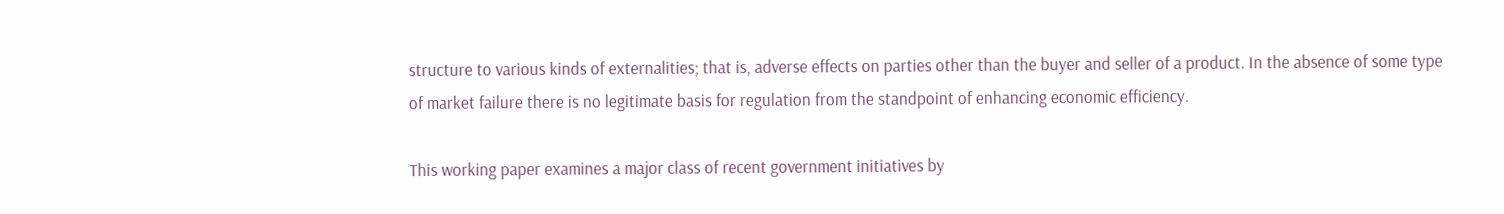structure to various kinds of externalities; that is, adverse effects on parties other than the buyer and seller of a product. In the absence of some type of market failure there is no legitimate basis for regulation from the standpoint of enhancing economic efficiency.

This working paper examines a major class of recent government initiatives by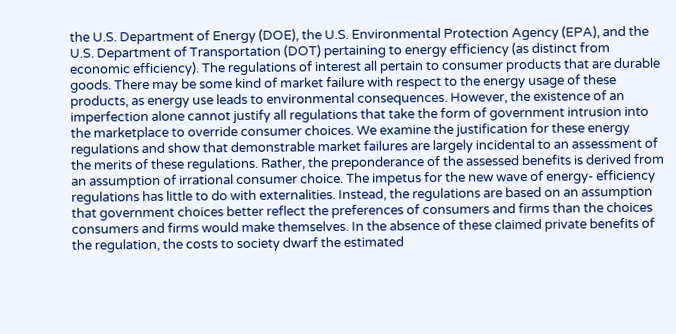the U.S. Department of Energy (DOE), the U.S. Environmental Protection Agency (EPA), and the U.S. Department of Transportation (DOT) pertaining to energy efficiency (as distinct from economic efficiency). The regulations of interest all pertain to consumer products that are durable goods. There may be some kind of market failure with respect to the energy usage of these products, as energy use leads to environmental consequences. However, the existence of an imperfection alone cannot justify all regulations that take the form of government intrusion into the marketplace to override consumer choices. We examine the justification for these energy regulations and show that demonstrable market failures are largely incidental to an assessment of the merits of these regulations. Rather, the preponderance of the assessed benefits is derived from an assumption of irrational consumer choice. The impetus for the new wave of energy- efficiency regulations has little to do with externalities. Instead, the regulations are based on an assumption that government choices better reflect the preferences of consumers and firms than the choices consumers and firms would make themselves. In the absence of these claimed private benefits of the regulation, the costs to society dwarf the estimated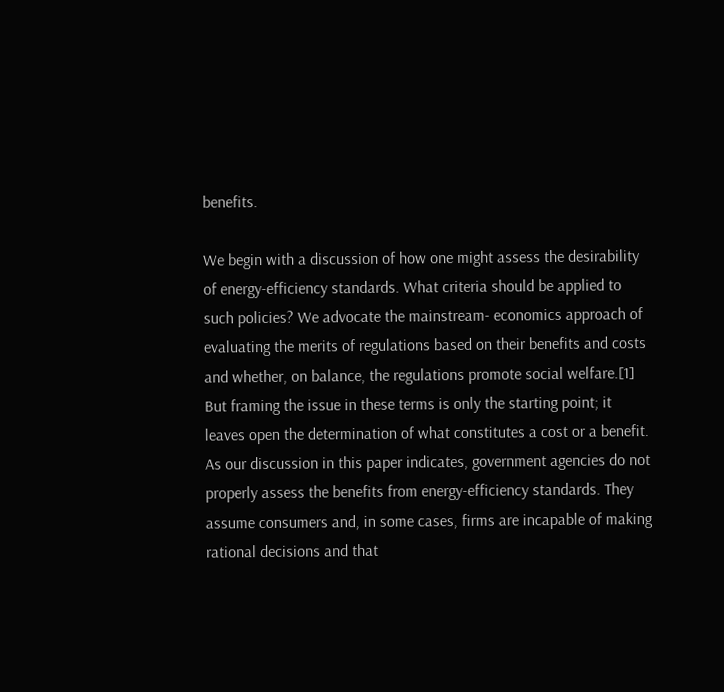benefits.

We begin with a discussion of how one might assess the desirability of energy-efficiency standards. What criteria should be applied to such policies? We advocate the mainstream- economics approach of evaluating the merits of regulations based on their benefits and costs and whether, on balance, the regulations promote social welfare.[1] But framing the issue in these terms is only the starting point; it leaves open the determination of what constitutes a cost or a benefit. As our discussion in this paper indicates, government agencies do not properly assess the benefits from energy-efficiency standards. They assume consumers and, in some cases, firms are incapable of making rational decisions and that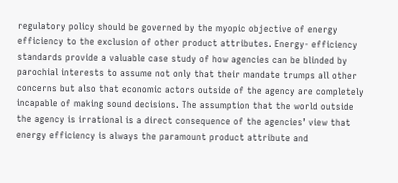regulatory policy should be governed by the myopic objective of energy efficiency to the exclusion of other product attributes. Energy- efficiency standards provide a valuable case study of how agencies can be blinded by parochial interests to assume not only that their mandate trumps all other concerns but also that economic actors outside of the agency are completely incapable of making sound decisions. The assumption that the world outside the agency is irrational is a direct consequence of the agencies’ view that energy efficiency is always the paramount product attribute and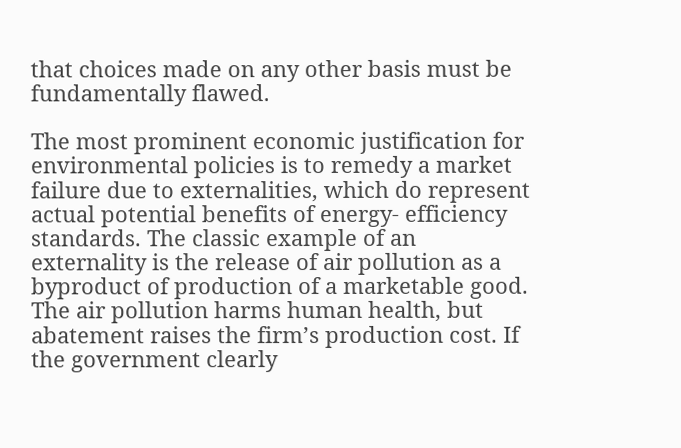that choices made on any other basis must be fundamentally flawed.

The most prominent economic justification for environmental policies is to remedy a market failure due to externalities, which do represent actual potential benefits of energy- efficiency standards. The classic example of an externality is the release of air pollution as a byproduct of production of a marketable good. The air pollution harms human health, but abatement raises the firm’s production cost. If the government clearly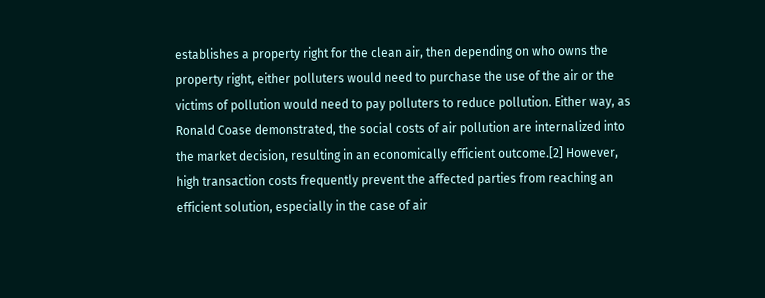establishes a property right for the clean air, then depending on who owns the property right, either polluters would need to purchase the use of the air or the victims of pollution would need to pay polluters to reduce pollution. Either way, as Ronald Coase demonstrated, the social costs of air pollution are internalized into the market decision, resulting in an economically efficient outcome.[2] However, high transaction costs frequently prevent the affected parties from reaching an efficient solution, especially in the case of air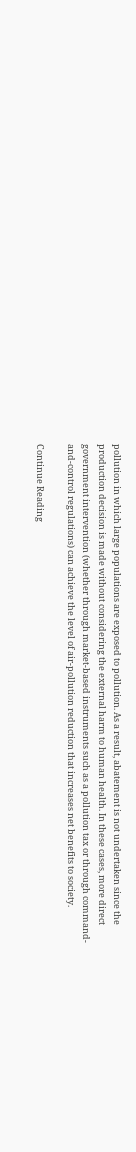pollution in which large populations are exposed to pollution. As a result, abatement is not undertaken since the production decision is made without considering the external harm to human health. In these cases, more direct government intervention (whether through market-based instruments such as a pollution tax or through command-and-control regulations) can achieve the level of air-pollution reduction that increases net benefits to society.

Continue Reading